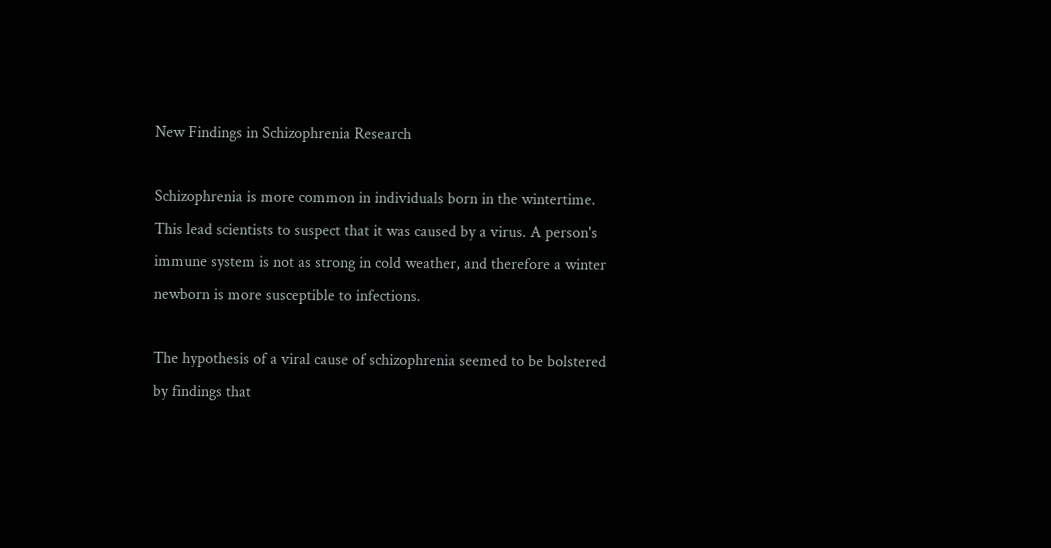New Findings in Schizophrenia Research

Schizophrenia is more common in individuals born in the wintertime. This lead scientists to suspect that it was caused by a virus. A person's immune system is not as strong in cold weather, and therefore a winter newborn is more susceptible to infections.

The hypothesis of a viral cause of schizophrenia seemed to be bolstered by findings that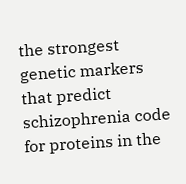the strongest genetic markers that predict schizophrenia code for proteins in the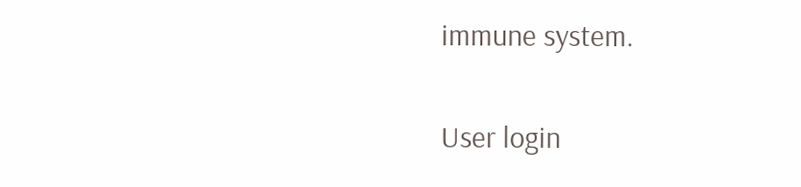immune system.

User login